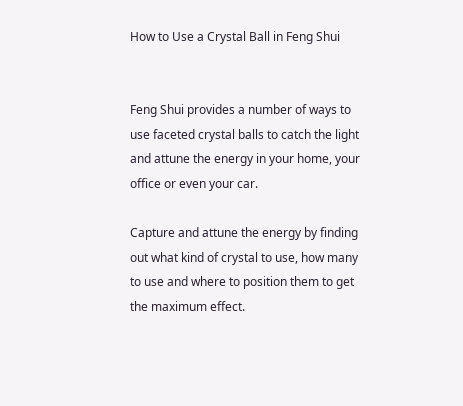How to Use a Crystal Ball in Feng Shui


Feng Shui provides a number of ways to use faceted crystal balls to catch the light and attune the energy in your home, your office or even your car.

Capture and attune the energy by finding out what kind of crystal to use, how many to use and where to position them to get the maximum effect.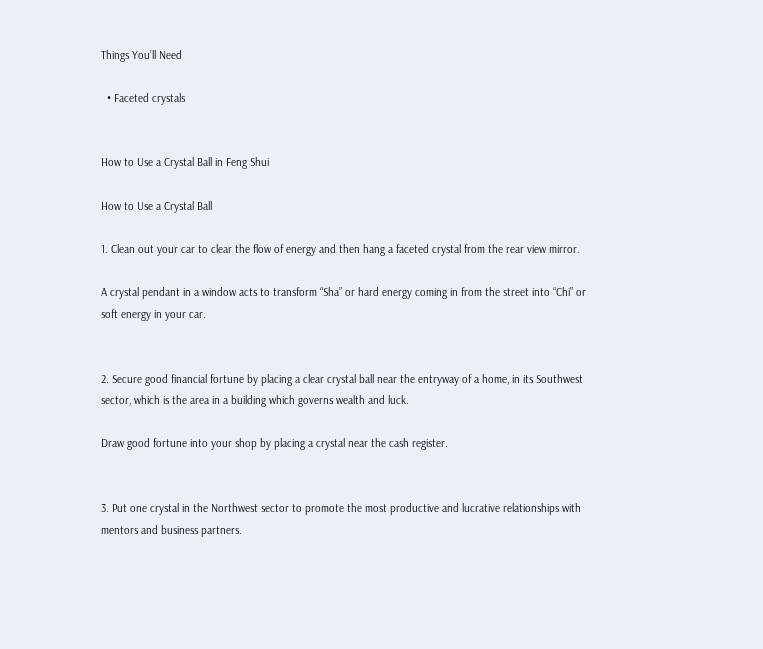Things You’ll Need

  • Faceted crystals


How to Use a Crystal Ball in Feng Shui

How to Use a Crystal Ball

1. Clean out your car to clear the flow of energy and then hang a faceted crystal from the rear view mirror.

A crystal pendant in a window acts to transform “Sha” or hard energy coming in from the street into “Chi” or soft energy in your car.


2. Secure good financial fortune by placing a clear crystal ball near the entryway of a home, in its Southwest sector, which is the area in a building which governs wealth and luck.

Draw good fortune into your shop by placing a crystal near the cash register.


3. Put one crystal in the Northwest sector to promote the most productive and lucrative relationships with mentors and business partners.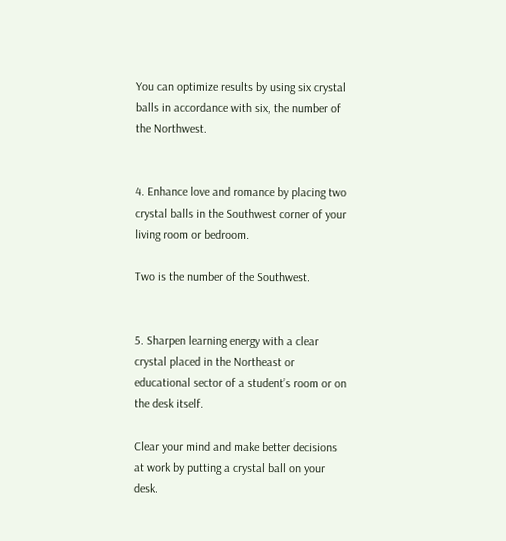You can optimize results by using six crystal balls in accordance with six, the number of the Northwest.


4. Enhance love and romance by placing two crystal balls in the Southwest corner of your living room or bedroom.

Two is the number of the Southwest.


5. Sharpen learning energy with a clear crystal placed in the Northeast or educational sector of a student’s room or on the desk itself.

Clear your mind and make better decisions at work by putting a crystal ball on your desk.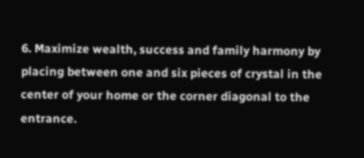6. Maximize wealth, success and family harmony by placing between one and six pieces of crystal in the center of your home or the corner diagonal to the entrance.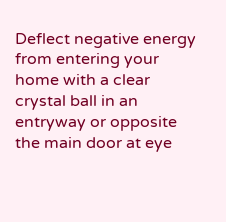Deflect negative energy from entering your home with a clear crystal ball in an entryway or opposite the main door at eye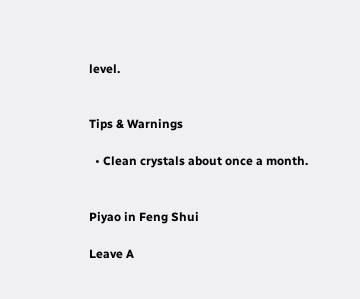level.


Tips & Warnings

  • Clean crystals about once a month.


Piyao in Feng Shui

Leave A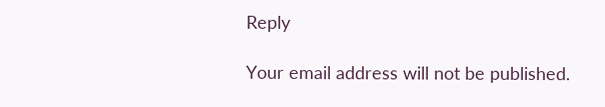Reply

Your email address will not be published.